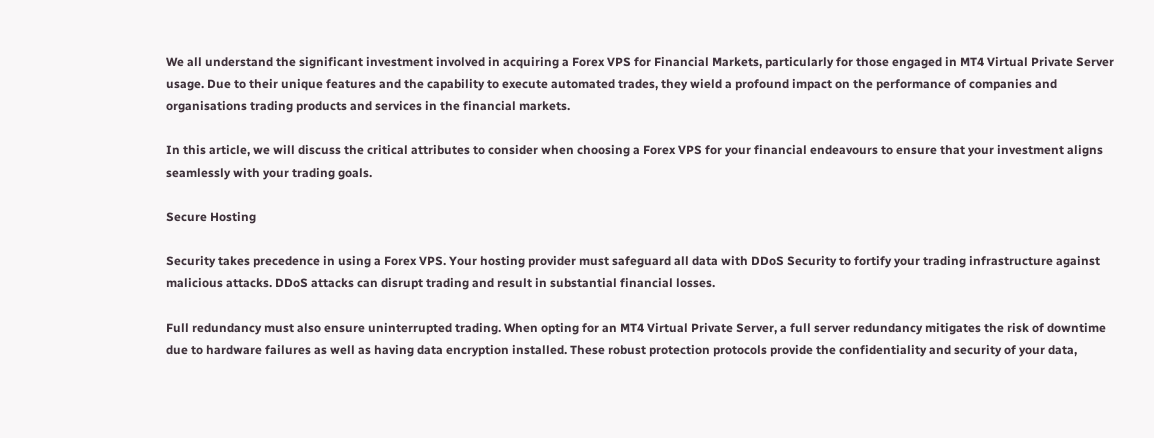We all understand the significant investment involved in acquiring a Forex VPS for Financial Markets, particularly for those engaged in MT4 Virtual Private Server usage. Due to their unique features and the capability to execute automated trades, they wield a profound impact on the performance of companies and organisations trading products and services in the financial markets.

In this article, we will discuss the critical attributes to consider when choosing a Forex VPS for your financial endeavours to ensure that your investment aligns seamlessly with your trading goals.

Secure Hosting

Security takes precedence in using a Forex VPS. Your hosting provider must safeguard all data with DDoS Security to fortify your trading infrastructure against malicious attacks. DDoS attacks can disrupt trading and result in substantial financial losses.

Full redundancy must also ensure uninterrupted trading. When opting for an MT4 Virtual Private Server, a full server redundancy mitigates the risk of downtime due to hardware failures as well as having data encryption installed. These robust protection protocols provide the confidentiality and security of your data,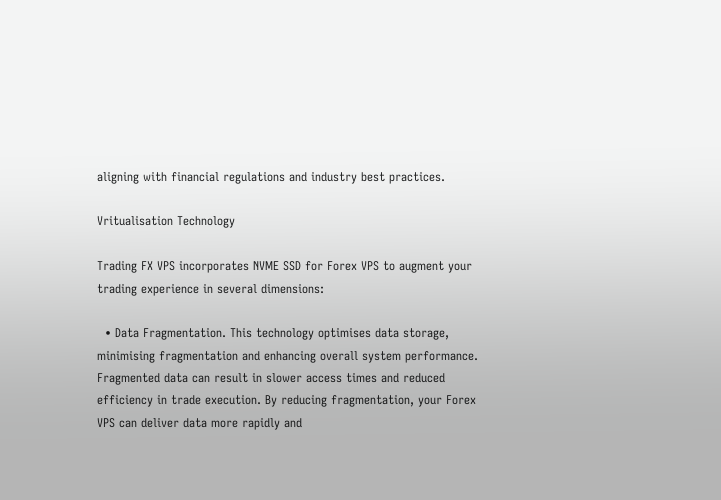aligning with financial regulations and industry best practices.

Vritualisation Technology

Trading FX VPS incorporates NVME SSD for Forex VPS to augment your trading experience in several dimensions:

  • Data Fragmentation. This technology optimises data storage, minimising fragmentation and enhancing overall system performance. Fragmented data can result in slower access times and reduced efficiency in trade execution. By reducing fragmentation, your Forex VPS can deliver data more rapidly and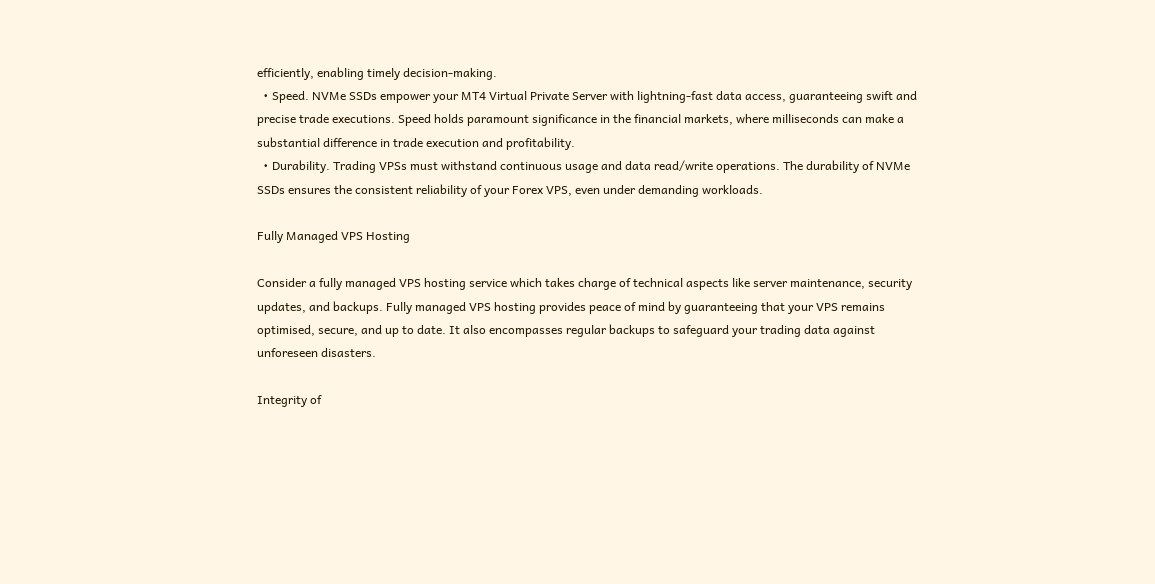efficiently, enabling timely decision-making.
  • Speed. NVMe SSDs empower your MT4 Virtual Private Server with lightning-fast data access, guaranteeing swift and precise trade executions. Speed holds paramount significance in the financial markets, where milliseconds can make a substantial difference in trade execution and profitability.
  • Durability. Trading VPSs must withstand continuous usage and data read/write operations. The durability of NVMe SSDs ensures the consistent reliability of your Forex VPS, even under demanding workloads.

Fully Managed VPS Hosting

Consider a fully managed VPS hosting service which takes charge of technical aspects like server maintenance, security updates, and backups. Fully managed VPS hosting provides peace of mind by guaranteeing that your VPS remains optimised, secure, and up to date. It also encompasses regular backups to safeguard your trading data against unforeseen disasters.

Integrity of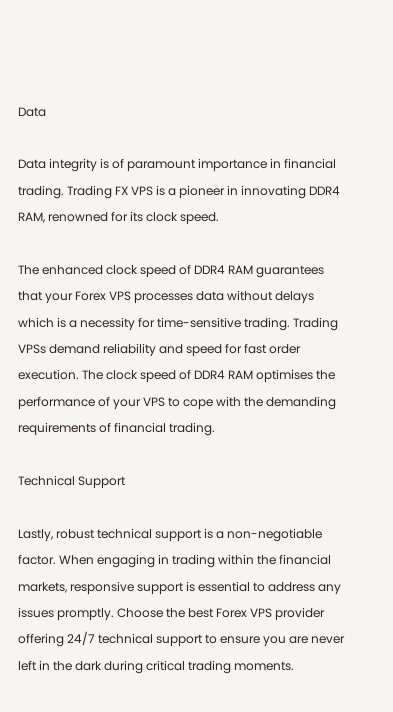Data

Data integrity is of paramount importance in financial trading. Trading FX VPS is a pioneer in innovating DDR4 RAM, renowned for its clock speed.

The enhanced clock speed of DDR4 RAM guarantees that your Forex VPS processes data without delays which is a necessity for time-sensitive trading. Trading VPSs demand reliability and speed for fast order execution. The clock speed of DDR4 RAM optimises the performance of your VPS to cope with the demanding requirements of financial trading.

Technical Support

Lastly, robust technical support is a non-negotiable factor. When engaging in trading within the financial markets, responsive support is essential to address any issues promptly. Choose the best Forex VPS provider offering 24/7 technical support to ensure you are never left in the dark during critical trading moments.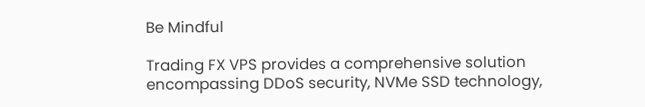Be Mindful

Trading FX VPS provides a comprehensive solution encompassing DDoS security, NVMe SSD technology,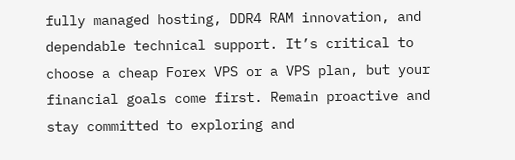fully managed hosting, DDR4 RAM innovation, and dependable technical support. It’s critical to choose a cheap Forex VPS or a VPS plan, but your financial goals come first. Remain proactive and stay committed to exploring and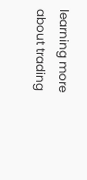learning more about trading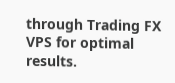through Trading FX VPS for optimal results.